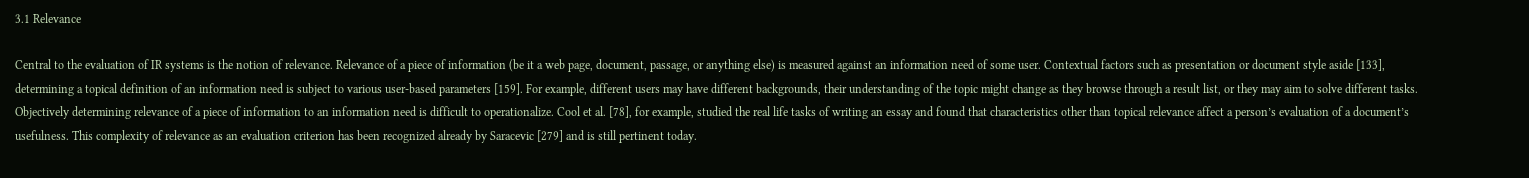3.1 Relevance

Central to the evaluation of IR systems is the notion of relevance. Relevance of a piece of information (be it a web page, document, passage, or anything else) is measured against an information need of some user. Contextual factors such as presentation or document style aside [133], determining a topical definition of an information need is subject to various user-based parameters [159]. For example, different users may have different backgrounds, their understanding of the topic might change as they browse through a result list, or they may aim to solve different tasks. Objectively determining relevance of a piece of information to an information need is difficult to operationalize. Cool et al. [78], for example, studied the real life tasks of writing an essay and found that characteristics other than topical relevance affect a person’s evaluation of a document’s usefulness. This complexity of relevance as an evaluation criterion has been recognized already by Saracevic [279] and is still pertinent today.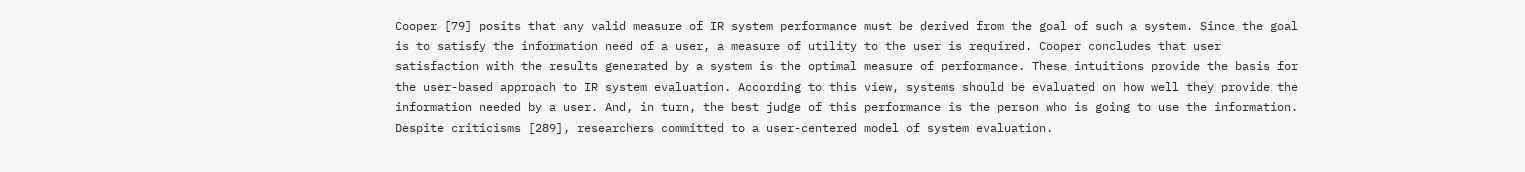Cooper [79] posits that any valid measure of IR system performance must be derived from the goal of such a system. Since the goal is to satisfy the information need of a user, a measure of utility to the user is required. Cooper concludes that user satisfaction with the results generated by a system is the optimal measure of performance. These intuitions provide the basis for the user-based approach to IR system evaluation. According to this view, systems should be evaluated on how well they provide the information needed by a user. And, in turn, the best judge of this performance is the person who is going to use the information. Despite criticisms [289], researchers committed to a user-centered model of system evaluation.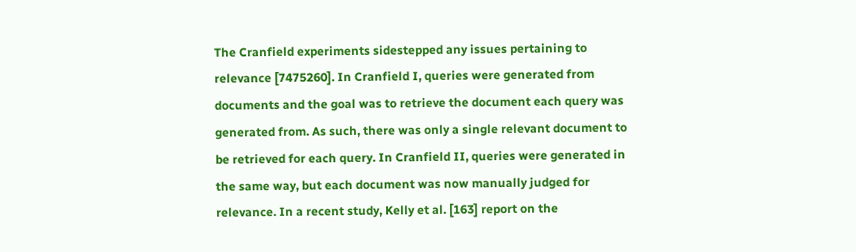The Cranfield experiments sidestepped any issues pertaining to relevance [7475260]. In Cranfield I, queries were generated from documents and the goal was to retrieve the document each query was generated from. As such, there was only a single relevant document to be retrieved for each query. In Cranfield II, queries were generated in the same way, but each document was now manually judged for relevance. In a recent study, Kelly et al. [163] report on the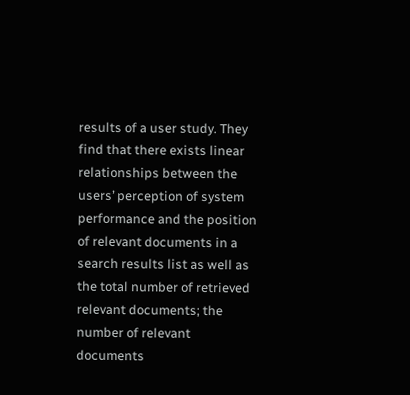results of a user study. They find that there exists linear relationships between the users’ perception of system performance and the position of relevant documents in a search results list as well as the total number of retrieved relevant documents; the number of relevant documents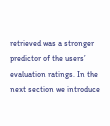retrieved was a stronger predictor of the users’ evaluation ratings. In the next section we introduce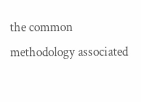the common methodology associated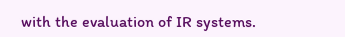with the evaluation of IR systems.